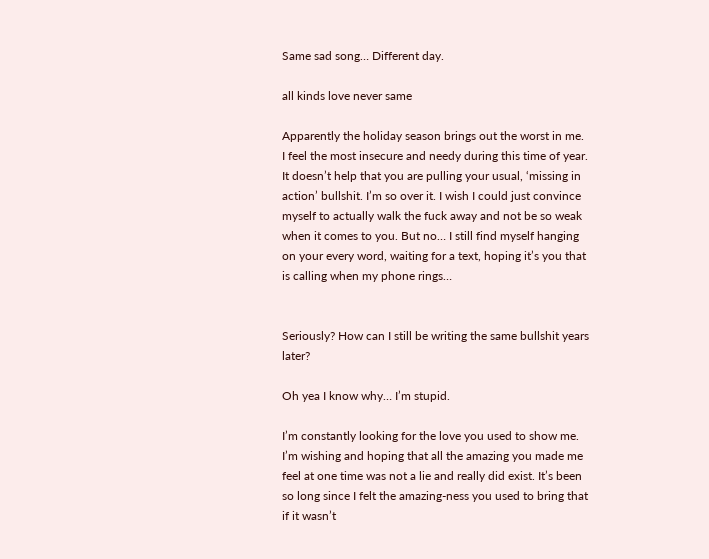Same sad song… Different day.

all kinds love never same

Apparently the holiday season brings out the worst in me. I feel the most insecure and needy during this time of year. It doesn’t help that you are pulling your usual, ‘missing in action’ bullshit. I’m so over it. I wish I could just convince myself to actually walk the fuck away and not be so weak when it comes to you. But no… I still find myself hanging on your every word, waiting for a text, hoping it’s you that is calling when my phone rings…


Seriously? How can I still be writing the same bullshit years later?

Oh yea I know why… I’m stupid.

I’m constantly looking for the love you used to show me. I’m wishing and hoping that all the amazing you made me feel at one time was not a lie and really did exist. It’s been so long since I felt the amazing-ness you used to bring that if it wasn’t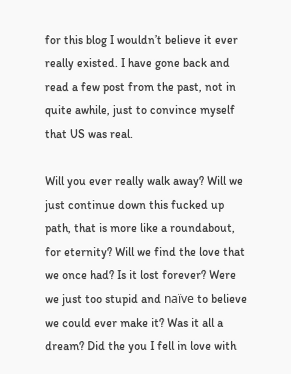for this blog I wouldn’t believe it ever really existed. I have gone back and read a few post from the past, not in quite awhile, just to convince myself that US was real.

Will you ever really walk away? Will we just continue down this fucked up path, that is more like a roundabout, for eternity? Will we find the love that we once had? Is it lost forever? Were we just too stupid and naïve to believe we could ever make it? Was it all a dream? Did the you I fell in love with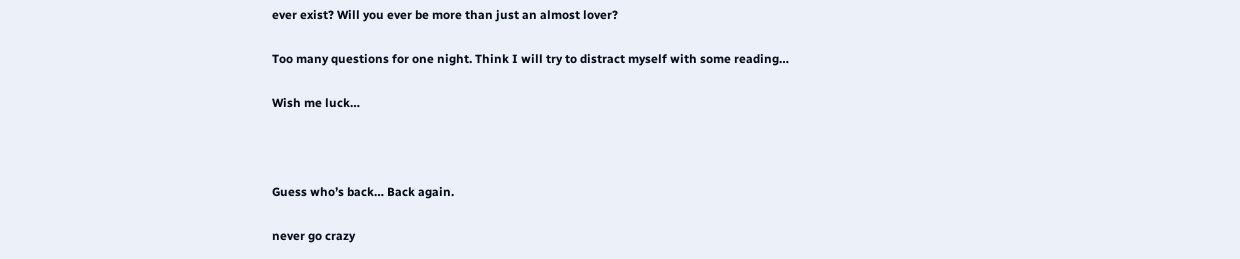ever exist? Will you ever be more than just an almost lover?

Too many questions for one night. Think I will try to distract myself with some reading…

Wish me luck…



Guess who’s back… Back again.

never go crazy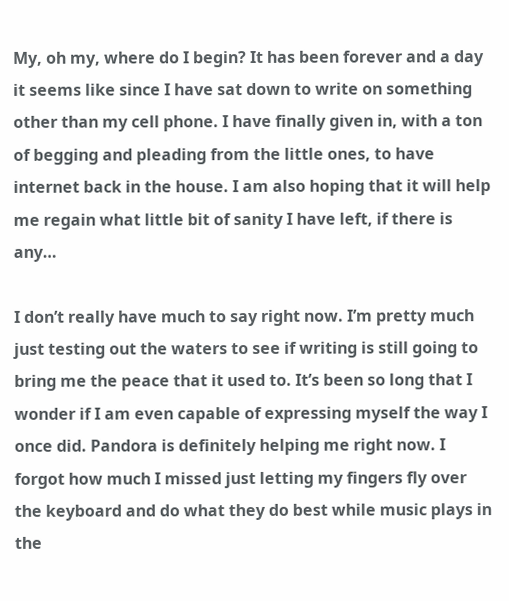My, oh my, where do I begin? It has been forever and a day it seems like since I have sat down to write on something other than my cell phone. I have finally given in, with a ton of begging and pleading from the little ones, to have internet back in the house. I am also hoping that it will help me regain what little bit of sanity I have left, if there is any…

I don’t really have much to say right now. I’m pretty much just testing out the waters to see if writing is still going to bring me the peace that it used to. It’s been so long that I wonder if I am even capable of expressing myself the way I once did. Pandora is definitely helping me right now. I forgot how much I missed just letting my fingers fly over the keyboard and do what they do best while music plays in the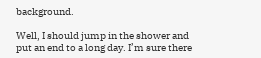background.

Well, I should jump in the shower and put an end to a long day. I’m sure there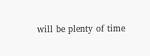will be plenty of time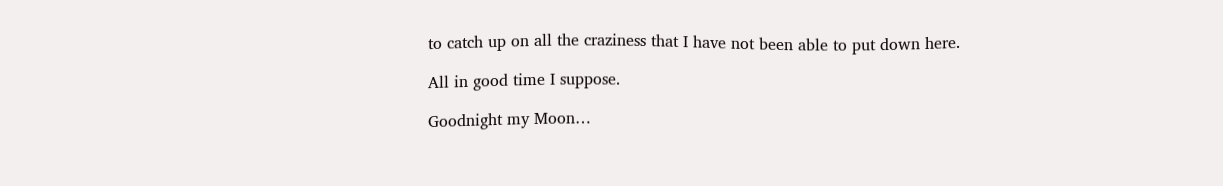to catch up on all the craziness that I have not been able to put down here.

All in good time I suppose.

Goodnight my Moon…